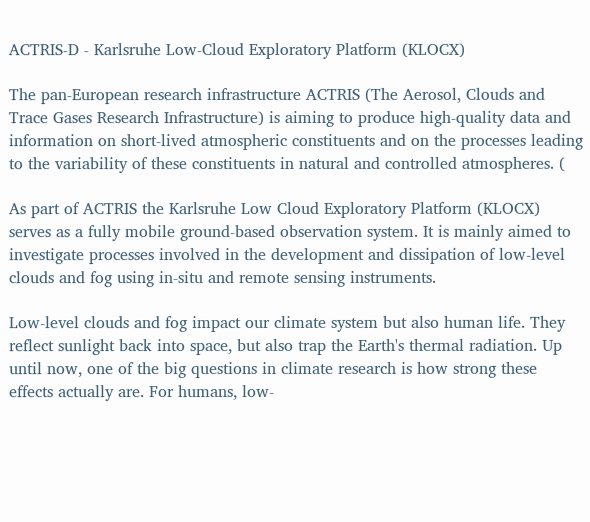ACTRIS-D - Karlsruhe Low-Cloud Exploratory Platform (KLOCX)

The pan-European research infrastructure ACTRIS (The Aerosol, Clouds and Trace Gases Research Infrastructure) is aiming to produce high-quality data and information on short-lived atmospheric constituents and on the processes leading to the variability of these constituents in natural and controlled atmospheres. (

As part of ACTRIS the Karlsruhe Low Cloud Exploratory Platform (KLOCX) serves as a fully mobile ground-based observation system. It is mainly aimed to investigate processes involved in the development and dissipation of low-level clouds and fog using in-situ and remote sensing instruments.

Low-level clouds and fog impact our climate system but also human life. They reflect sunlight back into space, but also trap the Earth's thermal radiation. Up until now, one of the big questions in climate research is how strong these effects actually are. For humans, low-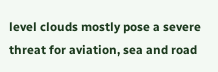level clouds mostly pose a severe threat for aviation, sea and road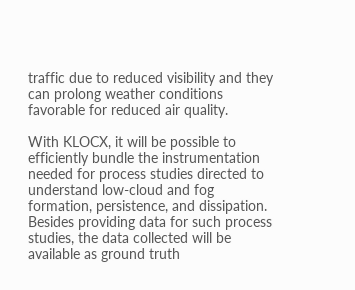traffic due to reduced visibility and they can prolong weather conditions favorable for reduced air quality.

With KLOCX, it will be possible to efficiently bundle the instrumentation needed for process studies directed to understand low-cloud and fog formation, persistence, and dissipation. Besides providing data for such process studies, the data collected will be available as ground truth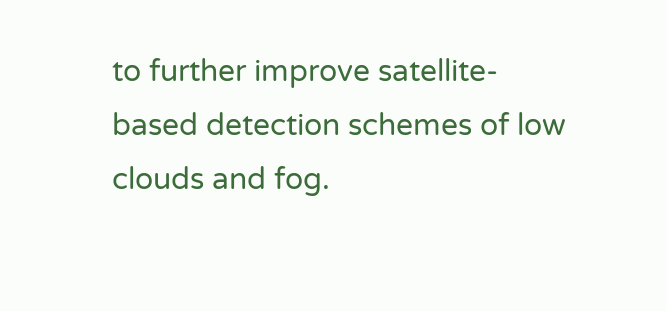to further improve satellite-based detection schemes of low clouds and fog.